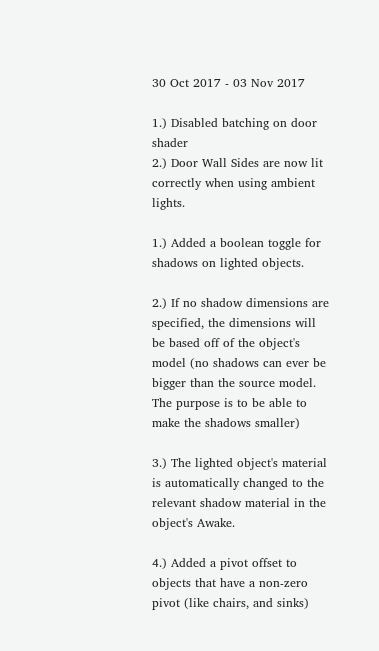30 Oct 2017 - 03 Nov 2017

1.) Disabled batching on door shader
2.) Door Wall Sides are now lit correctly when using ambient lights.

1.) Added a boolean toggle for shadows on lighted objects.

2.) If no shadow dimensions are specified, the dimensions will be based off of the object's model (no shadows can ever be bigger than the source model. The purpose is to be able to make the shadows smaller)

3.) The lighted object's material is automatically changed to the relevant shadow material in the object's Awake.

4.) Added a pivot offset to objects that have a non-zero pivot (like chairs, and sinks)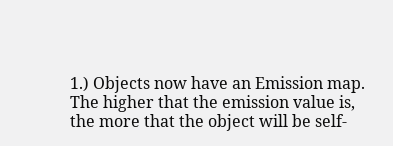1.) Objects now have an Emission map. The higher that the emission value is, the more that the object will be self-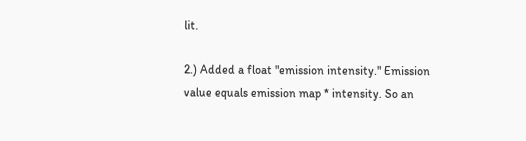lit.

2.) Added a float "emission intensity." Emission value equals emission map * intensity. So an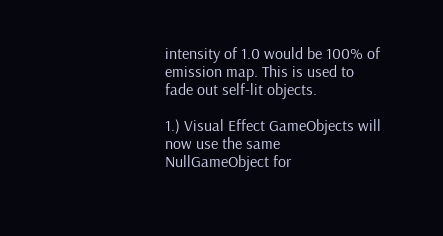intensity of 1.0 would be 100% of emission map. This is used to fade out self-lit objects.

1.) Visual Effect GameObjects will now use the same NullGameObject for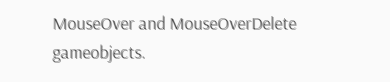MouseOver and MouseOverDelete gameobjects.